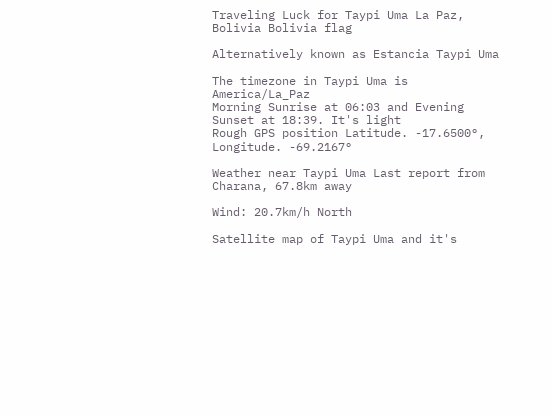Traveling Luck for Taypi Uma La Paz, Bolivia Bolivia flag

Alternatively known as Estancia Taypi Uma

The timezone in Taypi Uma is America/La_Paz
Morning Sunrise at 06:03 and Evening Sunset at 18:39. It's light
Rough GPS position Latitude. -17.6500°, Longitude. -69.2167°

Weather near Taypi Uma Last report from Charana, 67.8km away

Wind: 20.7km/h North

Satellite map of Taypi Uma and it's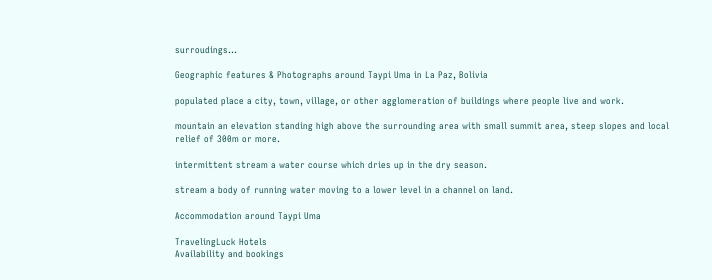surroudings...

Geographic features & Photographs around Taypi Uma in La Paz, Bolivia

populated place a city, town, village, or other agglomeration of buildings where people live and work.

mountain an elevation standing high above the surrounding area with small summit area, steep slopes and local relief of 300m or more.

intermittent stream a water course which dries up in the dry season.

stream a body of running water moving to a lower level in a channel on land.

Accommodation around Taypi Uma

TravelingLuck Hotels
Availability and bookings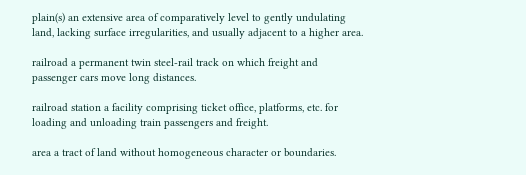plain(s) an extensive area of comparatively level to gently undulating land, lacking surface irregularities, and usually adjacent to a higher area.

railroad a permanent twin steel-rail track on which freight and passenger cars move long distances.

railroad station a facility comprising ticket office, platforms, etc. for loading and unloading train passengers and freight.

area a tract of land without homogeneous character or boundaries.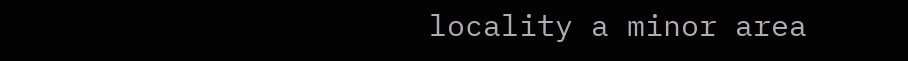locality a minor area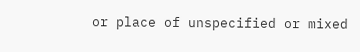or place of unspecified or mixed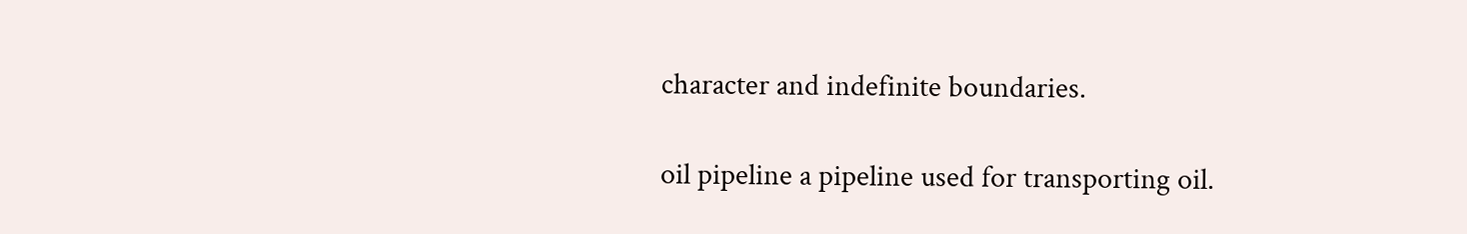character and indefinite boundaries.

oil pipeline a pipeline used for transporting oil.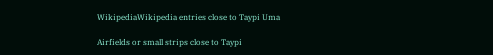WikipediaWikipedia entries close to Taypi Uma

Airfields or small strips close to Taypi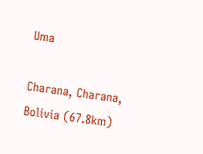Uma

Charana, Charana, Bolivia (67.8km)